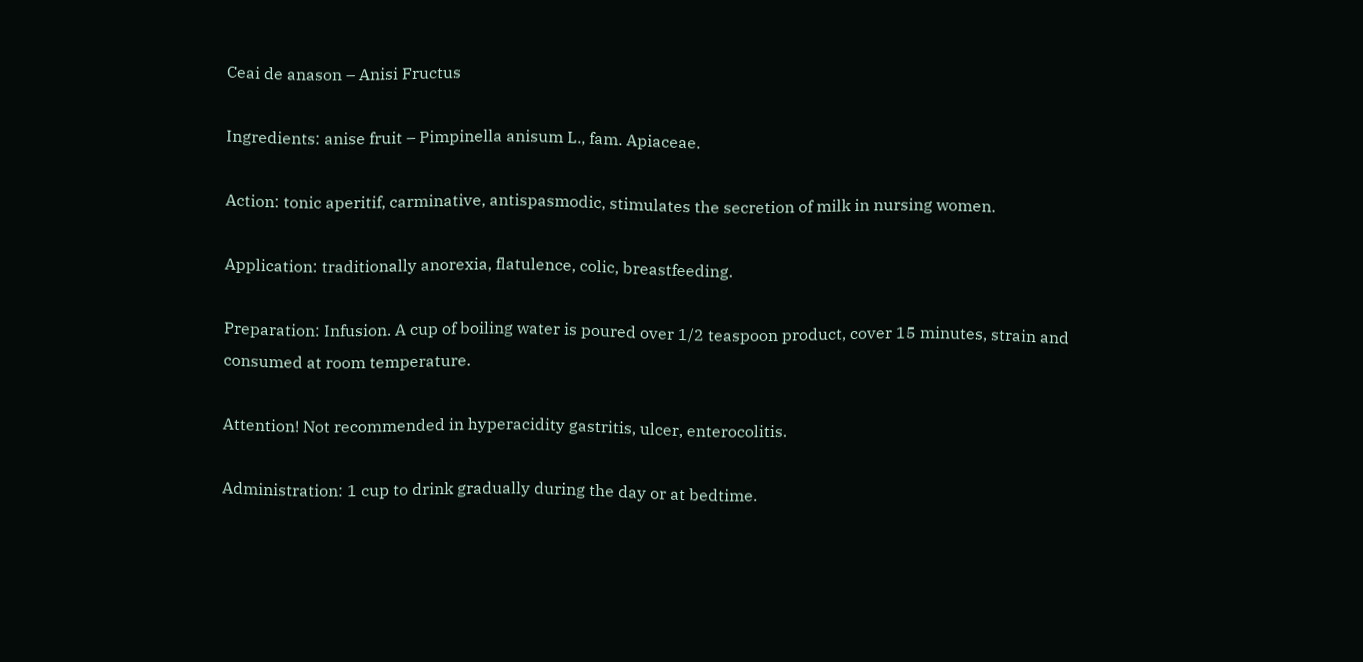Ceai de anason – Anisi Fructus

Ingredients: anise fruit – Pimpinella anisum L., fam. Apiaceae.

Action: tonic aperitif, carminative, antispasmodic, stimulates the secretion of milk in nursing women.

Application: traditionally anorexia, flatulence, colic, breastfeeding.

Preparation: Infusion. A cup of boiling water is poured over 1/2 teaspoon product, cover 15 minutes, strain and consumed at room temperature.

Attention! Not recommended in hyperacidity gastritis, ulcer, enterocolitis.

Administration: 1 cup to drink gradually during the day or at bedtime.